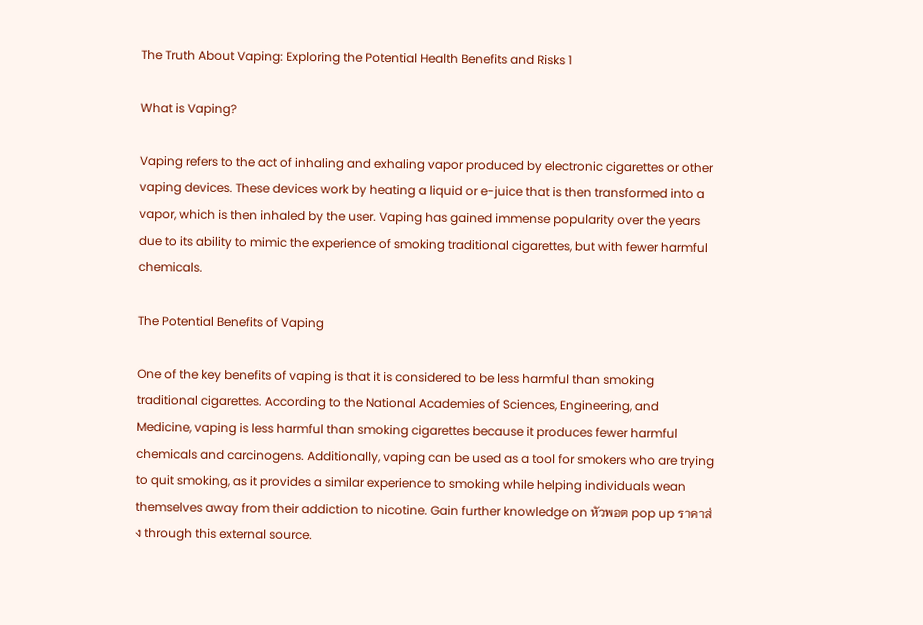The Truth About Vaping: Exploring the Potential Health Benefits and Risks 1

What is Vaping?

Vaping refers to the act of inhaling and exhaling vapor produced by electronic cigarettes or other vaping devices. These devices work by heating a liquid or e-juice that is then transformed into a vapor, which is then inhaled by the user. Vaping has gained immense popularity over the years due to its ability to mimic the experience of smoking traditional cigarettes, but with fewer harmful chemicals.

The Potential Benefits of Vaping

One of the key benefits of vaping is that it is considered to be less harmful than smoking traditional cigarettes. According to the National Academies of Sciences, Engineering, and Medicine, vaping is less harmful than smoking cigarettes because it produces fewer harmful chemicals and carcinogens. Additionally, vaping can be used as a tool for smokers who are trying to quit smoking, as it provides a similar experience to smoking while helping individuals wean themselves away from their addiction to nicotine. Gain further knowledge on หัวพอต pop up ราคาส่ง through this external source.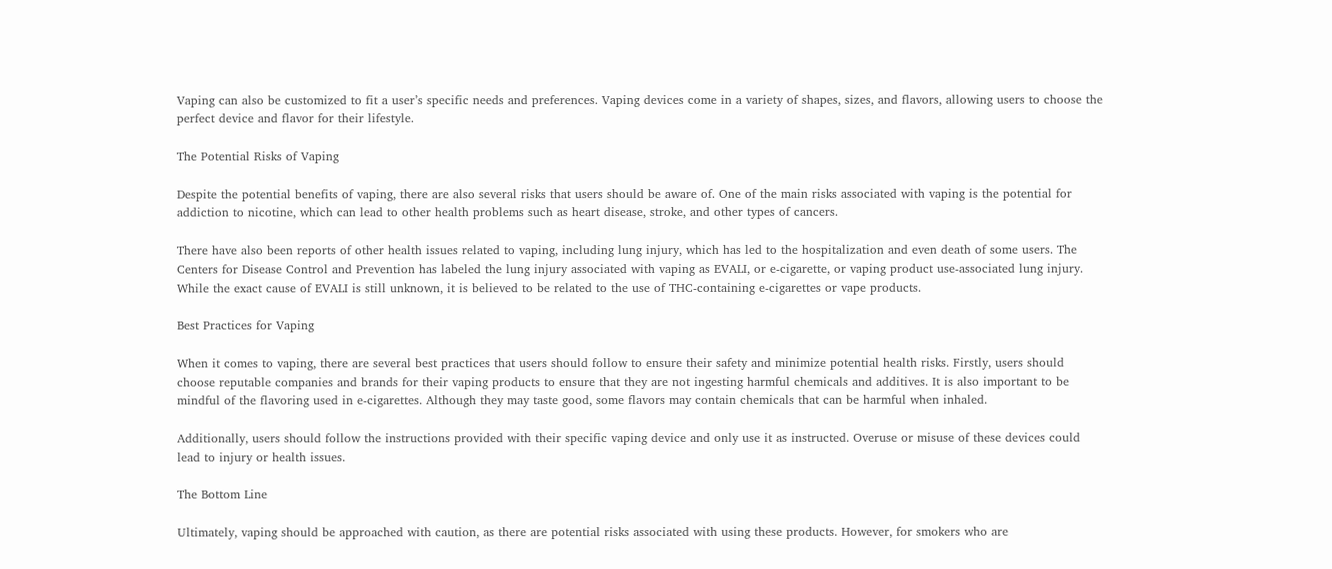Vaping can also be customized to fit a user’s specific needs and preferences. Vaping devices come in a variety of shapes, sizes, and flavors, allowing users to choose the perfect device and flavor for their lifestyle.

The Potential Risks of Vaping

Despite the potential benefits of vaping, there are also several risks that users should be aware of. One of the main risks associated with vaping is the potential for addiction to nicotine, which can lead to other health problems such as heart disease, stroke, and other types of cancers.

There have also been reports of other health issues related to vaping, including lung injury, which has led to the hospitalization and even death of some users. The Centers for Disease Control and Prevention has labeled the lung injury associated with vaping as EVALI, or e-cigarette, or vaping product use-associated lung injury. While the exact cause of EVALI is still unknown, it is believed to be related to the use of THC-containing e-cigarettes or vape products.

Best Practices for Vaping

When it comes to vaping, there are several best practices that users should follow to ensure their safety and minimize potential health risks. Firstly, users should choose reputable companies and brands for their vaping products to ensure that they are not ingesting harmful chemicals and additives. It is also important to be mindful of the flavoring used in e-cigarettes. Although they may taste good, some flavors may contain chemicals that can be harmful when inhaled.

Additionally, users should follow the instructions provided with their specific vaping device and only use it as instructed. Overuse or misuse of these devices could lead to injury or health issues.

The Bottom Line

Ultimately, vaping should be approached with caution, as there are potential risks associated with using these products. However, for smokers who are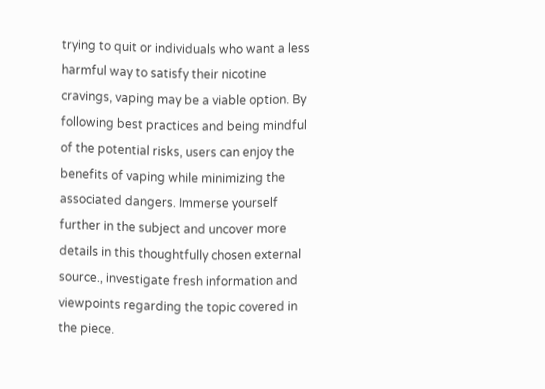trying to quit or individuals who want a less harmful way to satisfy their nicotine cravings, vaping may be a viable option. By following best practices and being mindful of the potential risks, users can enjoy the benefits of vaping while minimizing the associated dangers. Immerse yourself further in the subject and uncover more details in this thoughtfully chosen external source., investigate fresh information and viewpoints regarding the topic covered in the piece.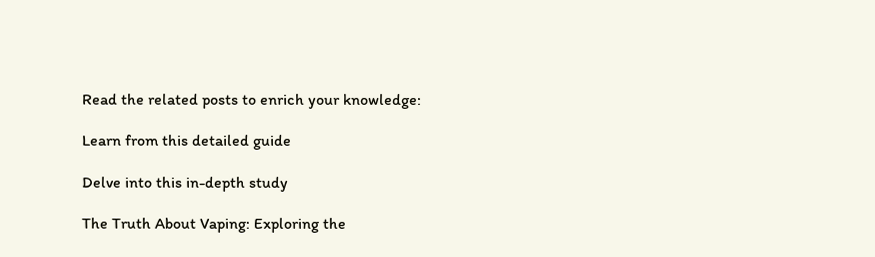Read the related posts to enrich your knowledge:

Learn from this detailed guide

Delve into this in-depth study

The Truth About Vaping: Exploring the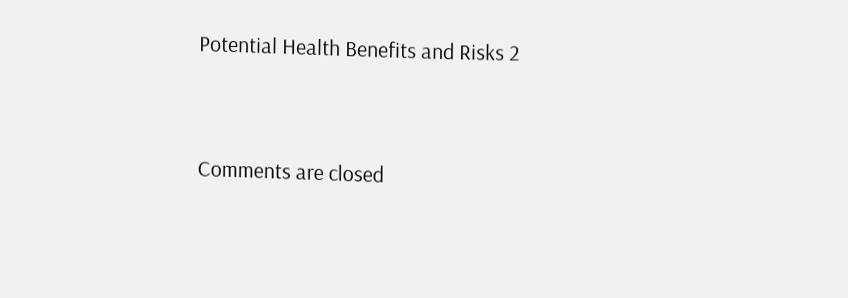Potential Health Benefits and Risks 2


Comments are closed